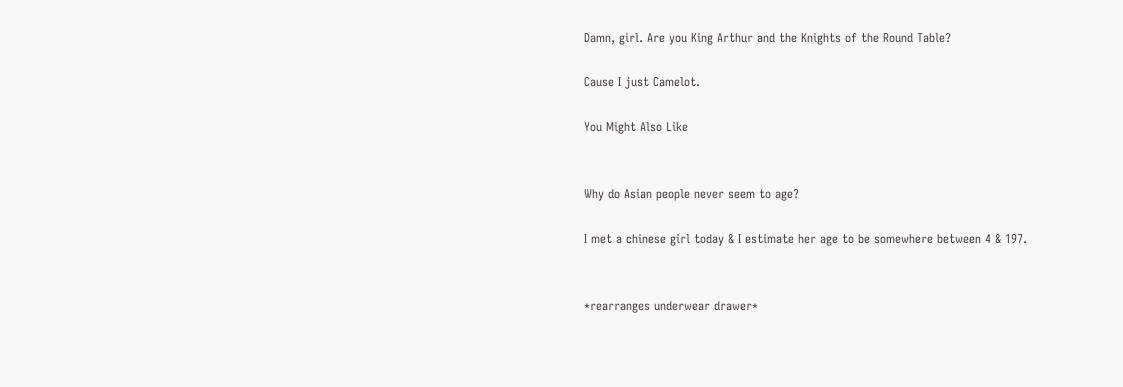Damn, girl. Are you King Arthur and the Knights of the Round Table?

Cause I just Camelot.

You Might Also Like


Why do Asian people never seem to age?

I met a chinese girl today & I estimate her age to be somewhere between 4 & 197.


*rearranges underwear drawer*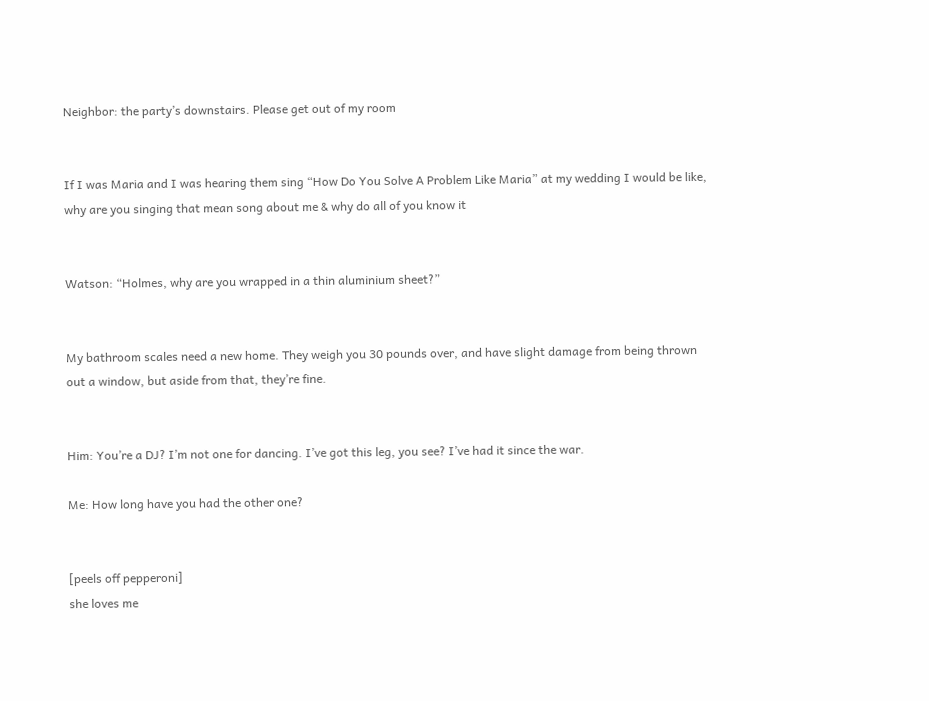Neighbor: the party’s downstairs. Please get out of my room


If I was Maria and I was hearing them sing “How Do You Solve A Problem Like Maria” at my wedding I would be like, why are you singing that mean song about me & why do all of you know it


Watson: “Holmes, why are you wrapped in a thin aluminium sheet?”


My bathroom scales need a new home. They weigh you 30 pounds over, and have slight damage from being thrown out a window, but aside from that, they’re fine.


Him: You’re a DJ? I’m not one for dancing. I’ve got this leg, you see? I’ve had it since the war.

Me: How long have you had the other one?


[peels off pepperoni]
she loves me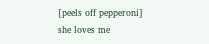[peels off pepperoni]
she loves me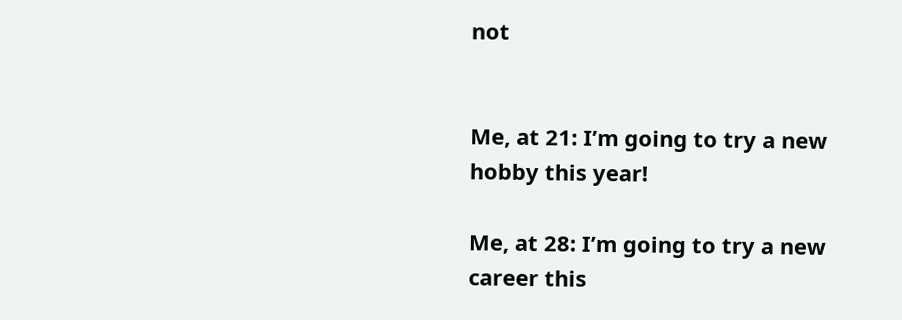not


Me, at 21: I’m going to try a new hobby this year!

Me, at 28: I’m going to try a new career this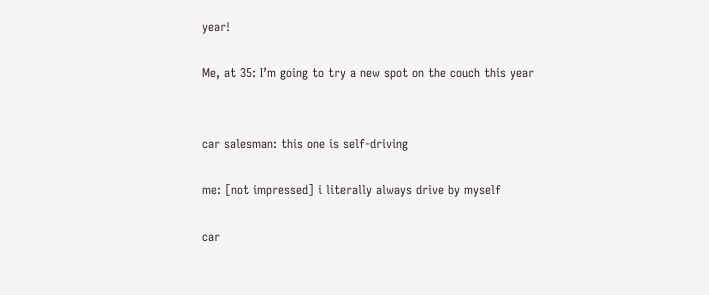year!

Me, at 35: I’m going to try a new spot on the couch this year


car salesman: this one is self-driving

me: [not impressed] i literally always drive by myself

car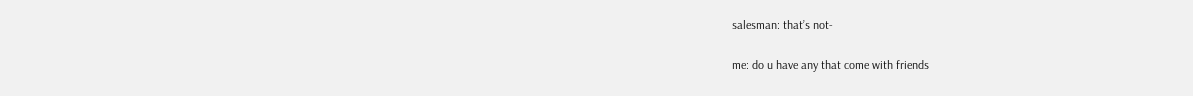salesman: that’s not-

me: do u have any that come with friends